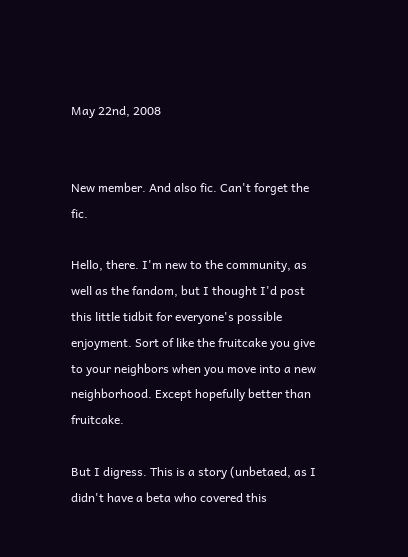May 22nd, 2008


New member. And also fic. Can't forget the fic.

Hello, there. I'm new to the community, as well as the fandom, but I thought I'd post this little tidbit for everyone's possible enjoyment. Sort of like the fruitcake you give to your neighbors when you move into a new neighborhood. Except hopefully better than fruitcake.

But I digress. This is a story (unbetaed, as I didn't have a beta who covered this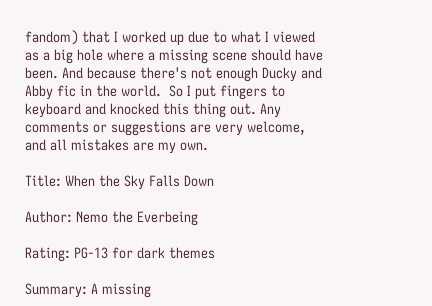fandom) that I worked up due to what I viewed as a big hole where a missing scene should have been. And because there's not enough Ducky and Abby fic in the world.  So I put fingers to keyboard and knocked this thing out. Any comments or suggestions are very welcome, and all mistakes are my own.

Title: When the Sky Falls Down

Author: Nemo the Everbeing

Rating: PG-13 for dark themes

Summary: A missing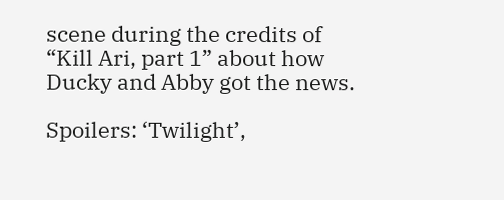scene during the credits of “Kill Ari, part 1” about how Ducky and Abby got the news.

Spoilers: ‘Twilight’,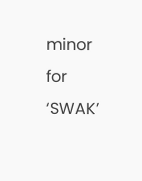minor for ‘SWAK’